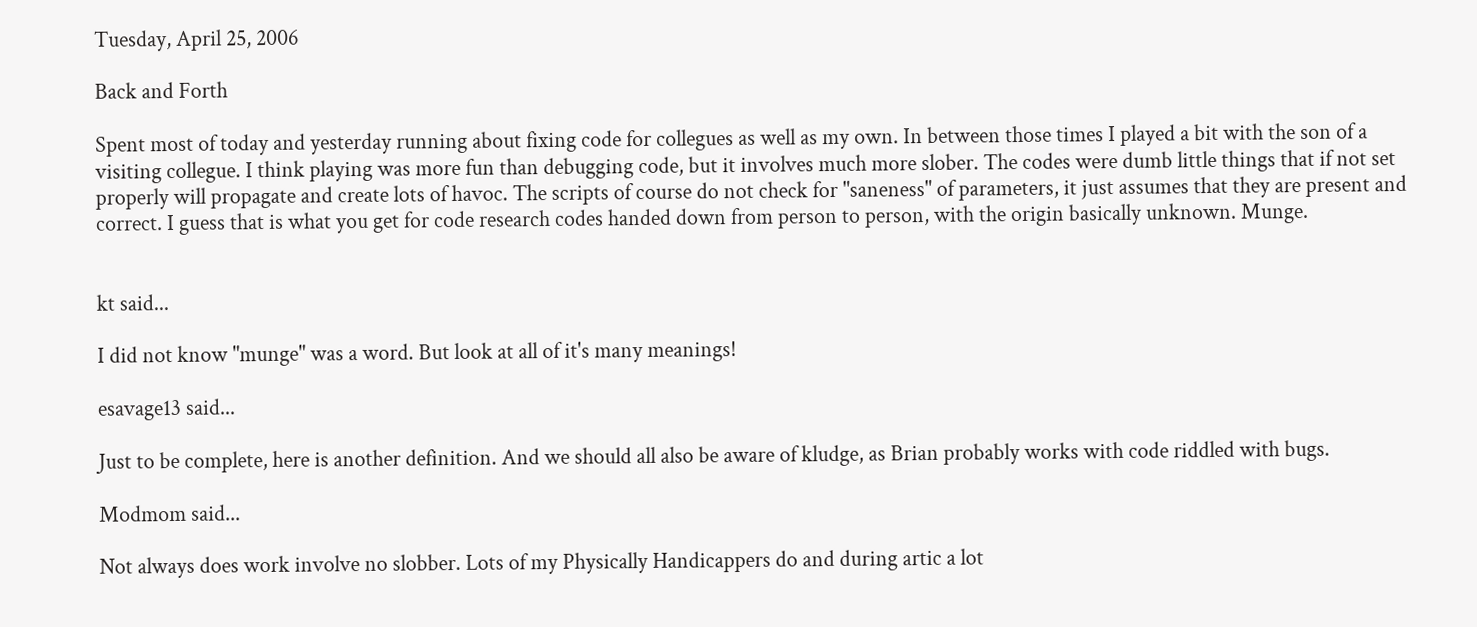Tuesday, April 25, 2006

Back and Forth

Spent most of today and yesterday running about fixing code for collegues as well as my own. In between those times I played a bit with the son of a visiting collegue. I think playing was more fun than debugging code, but it involves much more slober. The codes were dumb little things that if not set properly will propagate and create lots of havoc. The scripts of course do not check for "saneness" of parameters, it just assumes that they are present and correct. I guess that is what you get for code research codes handed down from person to person, with the origin basically unknown. Munge.


kt said...

I did not know "munge" was a word. But look at all of it's many meanings!

esavage13 said...

Just to be complete, here is another definition. And we should all also be aware of kludge, as Brian probably works with code riddled with bugs.

Modmom said...

Not always does work involve no slobber. Lots of my Physically Handicappers do and during artic a lot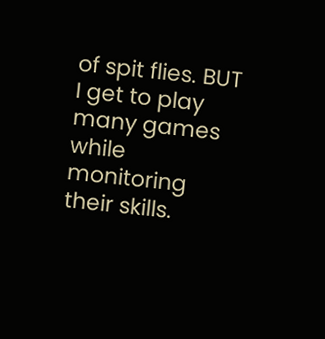of spit flies. BUT I get to play many games while monitoring their skills.